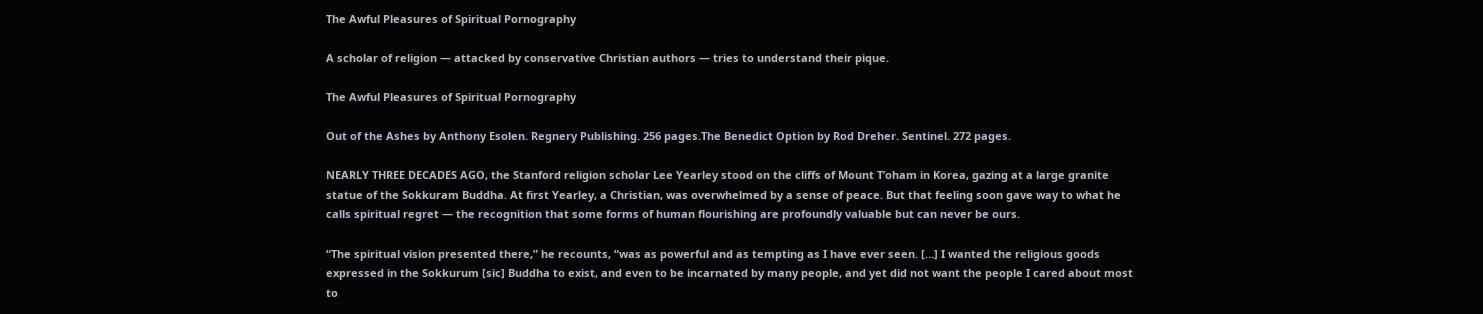The Awful Pleasures of Spiritual Pornography

A scholar of religion — attacked by conservative Christian authors — tries to understand their pique.

The Awful Pleasures of Spiritual Pornography

Out of the Ashes by Anthony Esolen. Regnery Publishing. 256 pages.The Benedict Option by Rod Dreher. Sentinel. 272 pages.

NEARLY THREE DECADES AGO, the Stanford religion scholar Lee Yearley stood on the cliffs of Mount T’oham in Korea, gazing at a large granite statue of the Sokkuram Buddha. At first Yearley, a Christian, was overwhelmed by a sense of peace. But that feeling soon gave way to what he calls spiritual regret — the recognition that some forms of human flourishing are profoundly valuable but can never be ours.

“The spiritual vision presented there,” he recounts, “was as powerful and as tempting as I have ever seen. […] I wanted the religious goods expressed in the Sokkurum [sic] Buddha to exist, and even to be incarnated by many people, and yet did not want the people I cared about most to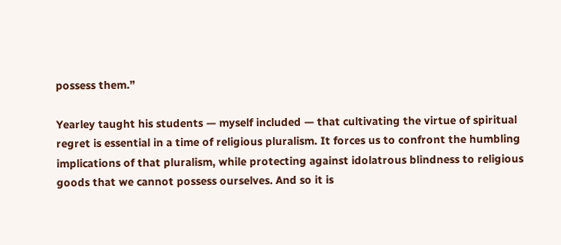possess them.”

Yearley taught his students — myself included — that cultivating the virtue of spiritual regret is essential in a time of religious pluralism. It forces us to confront the humbling implications of that pluralism, while protecting against idolatrous blindness to religious goods that we cannot possess ourselves. And so it is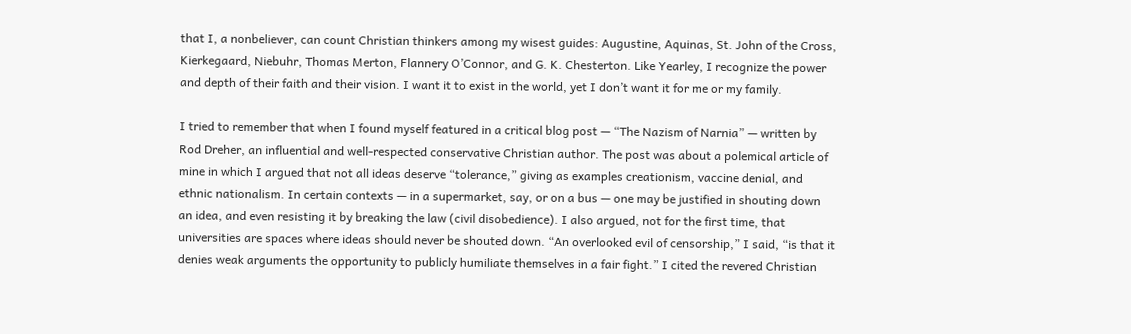that I, a nonbeliever, can count Christian thinkers among my wisest guides: Augustine, Aquinas, St. John of the Cross, Kierkegaard, Niebuhr, Thomas Merton, Flannery O’Connor, and G. K. Chesterton. Like Yearley, I recognize the power and depth of their faith and their vision. I want it to exist in the world, yet I don’t want it for me or my family.

I tried to remember that when I found myself featured in a critical blog post — “The Nazism of Narnia” — written by Rod Dreher, an influential and well-respected conservative Christian author. The post was about a polemical article of mine in which I argued that not all ideas deserve “tolerance,” giving as examples creationism, vaccine denial, and ethnic nationalism. In certain contexts — in a supermarket, say, or on a bus — one may be justified in shouting down an idea, and even resisting it by breaking the law (civil disobedience). I also argued, not for the first time, that universities are spaces where ideas should never be shouted down. “An overlooked evil of censorship,” I said, “is that it denies weak arguments the opportunity to publicly humiliate themselves in a fair fight.” I cited the revered Christian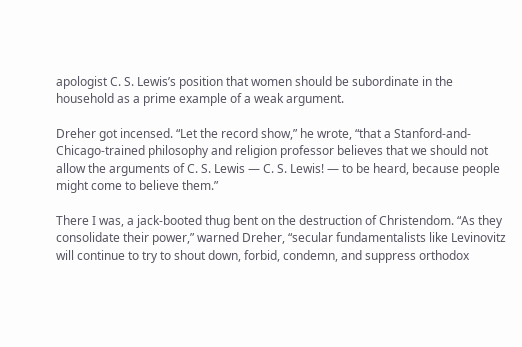apologist C. S. Lewis’s position that women should be subordinate in the household as a prime example of a weak argument.

Dreher got incensed. “Let the record show,” he wrote, “that a Stanford-and-Chicago-trained philosophy and religion professor believes that we should not allow the arguments of C. S. Lewis — C. S. Lewis! — to be heard, because people might come to believe them.”

There I was, a jack-booted thug bent on the destruction of Christendom. “As they consolidate their power,” warned Dreher, “secular fundamentalists like Levinovitz will continue to try to shout down, forbid, condemn, and suppress orthodox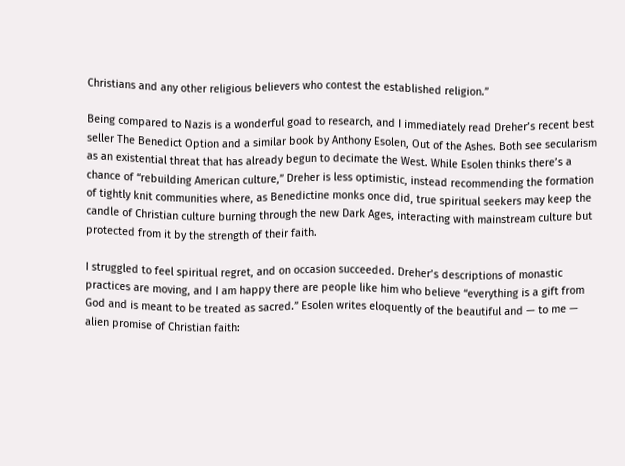Christians and any other religious believers who contest the established religion.”

Being compared to Nazis is a wonderful goad to research, and I immediately read Dreher’s recent best seller The Benedict Option and a similar book by Anthony Esolen, Out of the Ashes. Both see secularism as an existential threat that has already begun to decimate the West. While Esolen thinks there’s a chance of “rebuilding American culture,” Dreher is less optimistic, instead recommending the formation of tightly knit communities where, as Benedictine monks once did, true spiritual seekers may keep the candle of Christian culture burning through the new Dark Ages, interacting with mainstream culture but protected from it by the strength of their faith.

I struggled to feel spiritual regret, and on occasion succeeded. Dreher’s descriptions of monastic practices are moving, and I am happy there are people like him who believe “everything is a gift from God and is meant to be treated as sacred.” Esolen writes eloquently of the beautiful and — to me — alien promise of Christian faith: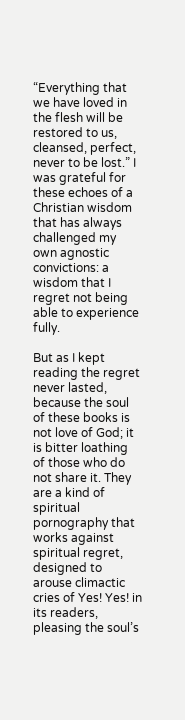“Everything that we have loved in the flesh will be restored to us, cleansed, perfect, never to be lost.” I was grateful for these echoes of a Christian wisdom that has always challenged my own agnostic convictions: a wisdom that I regret not being able to experience fully.

But as I kept reading the regret never lasted, because the soul of these books is not love of God; it is bitter loathing of those who do not share it. They are a kind of spiritual pornography that works against spiritual regret, designed to arouse climactic cries of Yes! Yes! in its readers, pleasing the soul’s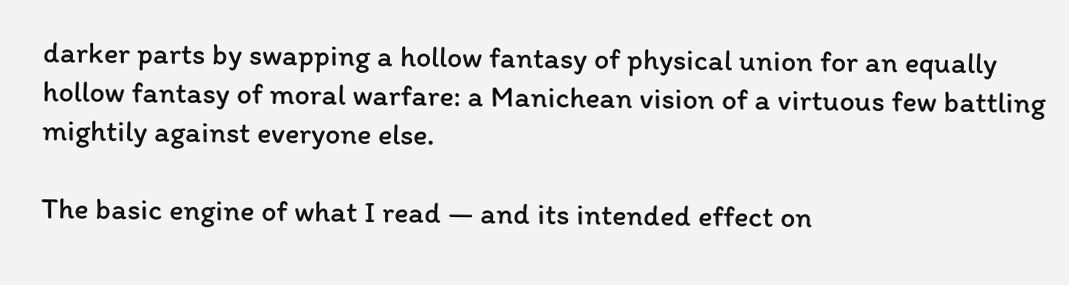darker parts by swapping a hollow fantasy of physical union for an equally hollow fantasy of moral warfare: a Manichean vision of a virtuous few battling mightily against everyone else.

The basic engine of what I read — and its intended effect on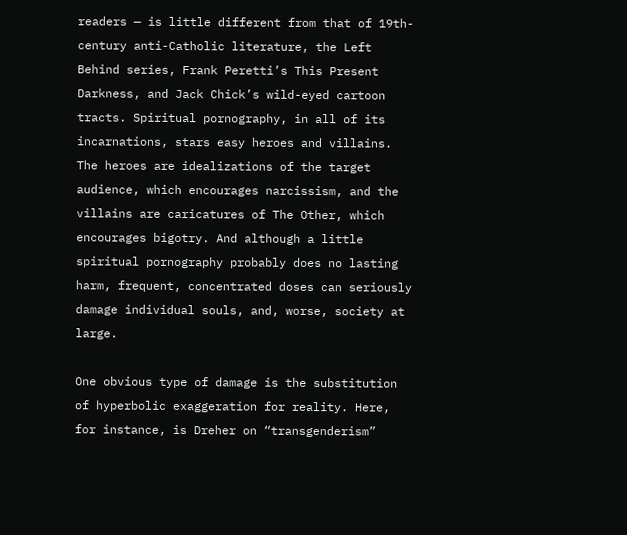readers — is little different from that of 19th-century anti-Catholic literature, the Left Behind series, Frank Peretti’s This Present Darkness, and Jack Chick’s wild-eyed cartoon tracts. Spiritual pornography, in all of its incarnations, stars easy heroes and villains. The heroes are idealizations of the target audience, which encourages narcissism, and the villains are caricatures of The Other, which encourages bigotry. And although a little spiritual pornography probably does no lasting harm, frequent, concentrated doses can seriously damage individual souls, and, worse, society at large.

One obvious type of damage is the substitution of hyperbolic exaggeration for reality. Here, for instance, is Dreher on “transgenderism”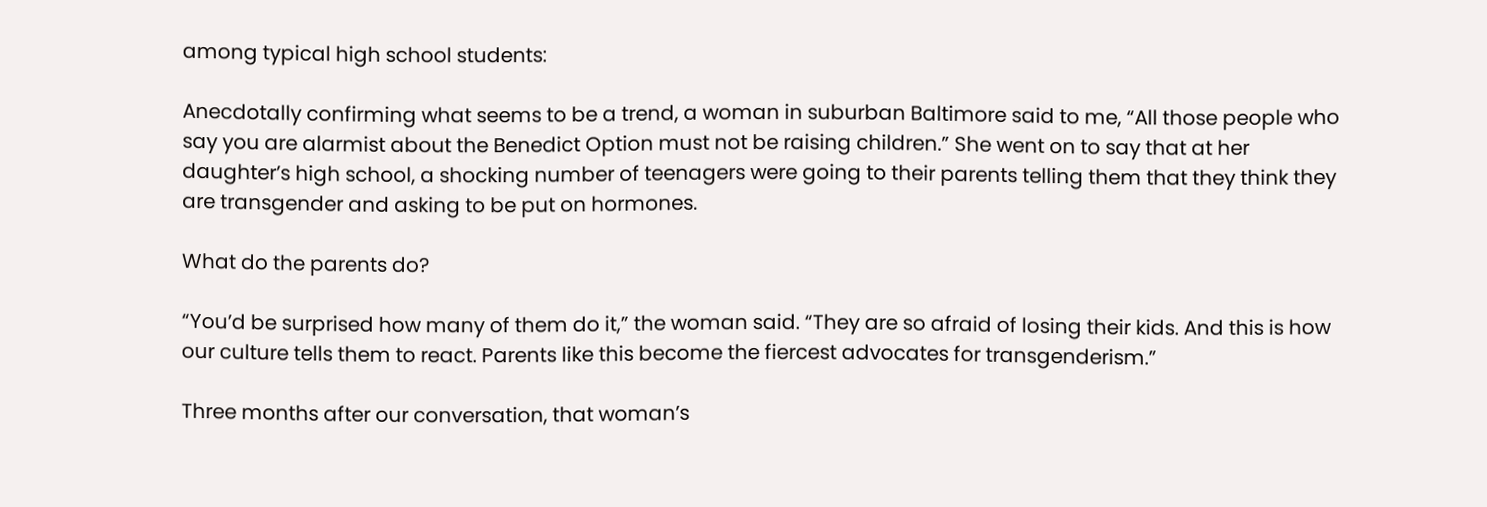among typical high school students:

Anecdotally confirming what seems to be a trend, a woman in suburban Baltimore said to me, “All those people who say you are alarmist about the Benedict Option must not be raising children.” She went on to say that at her daughter’s high school, a shocking number of teenagers were going to their parents telling them that they think they are transgender and asking to be put on hormones.

What do the parents do?

“You’d be surprised how many of them do it,” the woman said. “They are so afraid of losing their kids. And this is how our culture tells them to react. Parents like this become the fiercest advocates for transgenderism.”

Three months after our conversation, that woman’s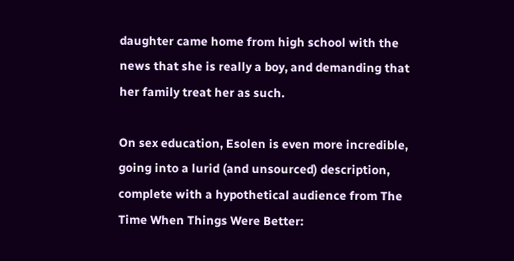daughter came home from high school with the news that she is really a boy, and demanding that her family treat her as such.

On sex education, Esolen is even more incredible, going into a lurid (and unsourced) description, complete with a hypothetical audience from The Time When Things Were Better: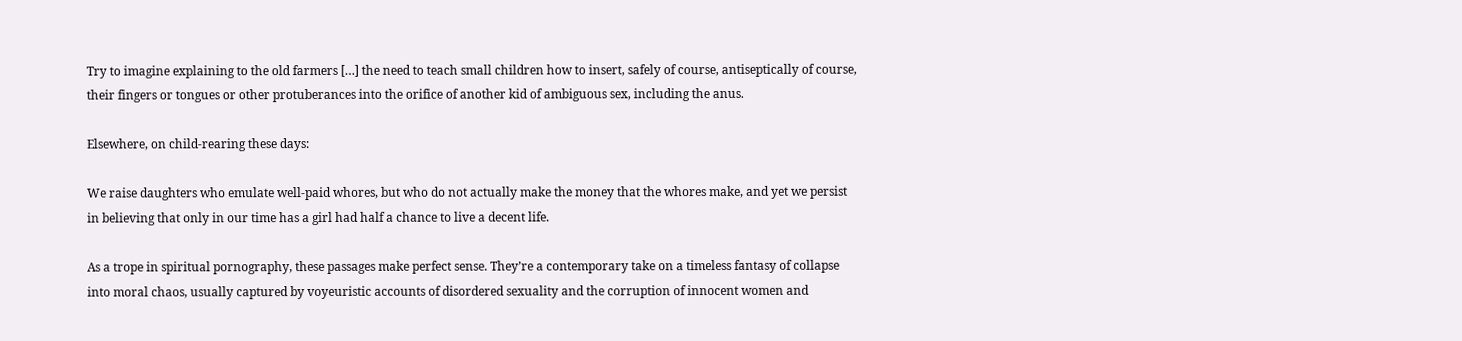Try to imagine explaining to the old farmers […] the need to teach small children how to insert, safely of course, antiseptically of course, their fingers or tongues or other protuberances into the orifice of another kid of ambiguous sex, including the anus.

Elsewhere, on child-rearing these days:

We raise daughters who emulate well-paid whores, but who do not actually make the money that the whores make, and yet we persist in believing that only in our time has a girl had half a chance to live a decent life.

As a trope in spiritual pornography, these passages make perfect sense. They’re a contemporary take on a timeless fantasy of collapse into moral chaos, usually captured by voyeuristic accounts of disordered sexuality and the corruption of innocent women and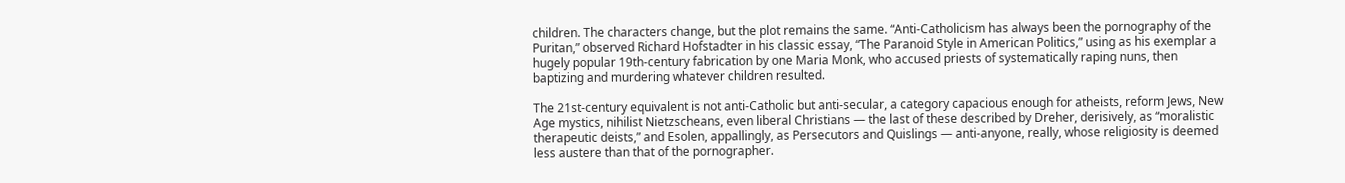children. The characters change, but the plot remains the same. “Anti-Catholicism has always been the pornography of the Puritan,” observed Richard Hofstadter in his classic essay, “The Paranoid Style in American Politics,” using as his exemplar a hugely popular 19th-century fabrication by one Maria Monk, who accused priests of systematically raping nuns, then baptizing and murdering whatever children resulted.

The 21st-century equivalent is not anti-Catholic but anti-secular, a category capacious enough for atheists, reform Jews, New Age mystics, nihilist Nietzscheans, even liberal Christians — the last of these described by Dreher, derisively, as “moralistic therapeutic deists,” and Esolen, appallingly, as Persecutors and Quislings — anti-anyone, really, whose religiosity is deemed less austere than that of the pornographer.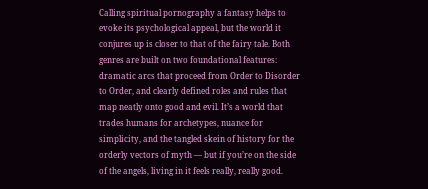Calling spiritual pornography a fantasy helps to evoke its psychological appeal, but the world it conjures up is closer to that of the fairy tale. Both genres are built on two foundational features: dramatic arcs that proceed from Order to Disorder to Order, and clearly defined roles and rules that map neatly onto good and evil. It’s a world that trades humans for archetypes, nuance for simplicity, and the tangled skein of history for the orderly vectors of myth — but if you’re on the side of the angels, living in it feels really, really good.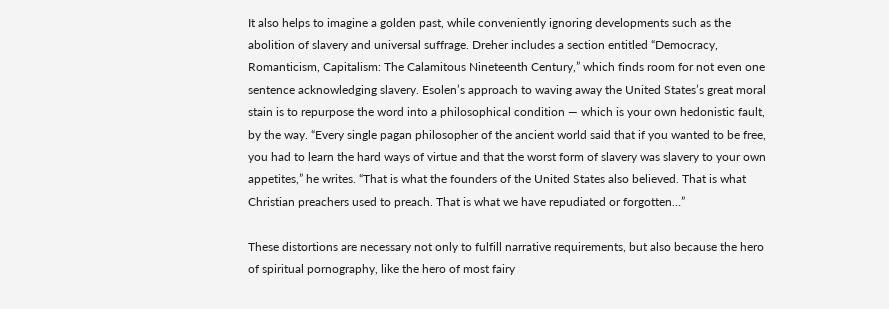It also helps to imagine a golden past, while conveniently ignoring developments such as the abolition of slavery and universal suffrage. Dreher includes a section entitled “Democracy, Romanticism, Capitalism: The Calamitous Nineteenth Century,” which finds room for not even one sentence acknowledging slavery. Esolen’s approach to waving away the United States’s great moral stain is to repurpose the word into a philosophical condition — which is your own hedonistic fault, by the way. “Every single pagan philosopher of the ancient world said that if you wanted to be free, you had to learn the hard ways of virtue and that the worst form of slavery was slavery to your own appetites,” he writes. “That is what the founders of the United States also believed. That is what Christian preachers used to preach. That is what we have repudiated or forgotten…”

These distortions are necessary not only to fulfill narrative requirements, but also because the hero of spiritual pornography, like the hero of most fairy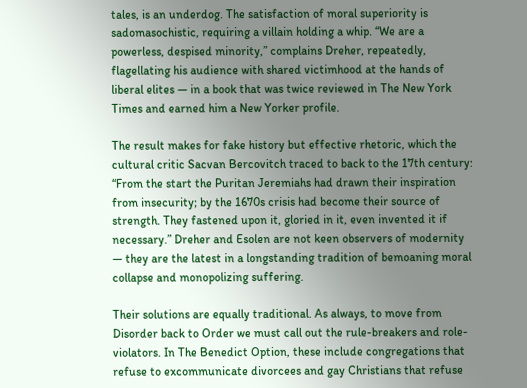tales, is an underdog. The satisfaction of moral superiority is sadomasochistic, requiring a villain holding a whip. “We are a powerless, despised minority,” complains Dreher, repeatedly, flagellating his audience with shared victimhood at the hands of liberal elites — in a book that was twice reviewed in The New York Times and earned him a New Yorker profile.

The result makes for fake history but effective rhetoric, which the cultural critic Sacvan Bercovitch traced to back to the 17th century: “From the start the Puritan Jeremiahs had drawn their inspiration from insecurity; by the 1670s crisis had become their source of strength. They fastened upon it, gloried in it, even invented it if necessary.” Dreher and Esolen are not keen observers of modernity — they are the latest in a longstanding tradition of bemoaning moral collapse and monopolizing suffering.

Their solutions are equally traditional. As always, to move from Disorder back to Order we must call out the rule-breakers and role-violators. In The Benedict Option, these include congregations that refuse to excommunicate divorcees and gay Christians that refuse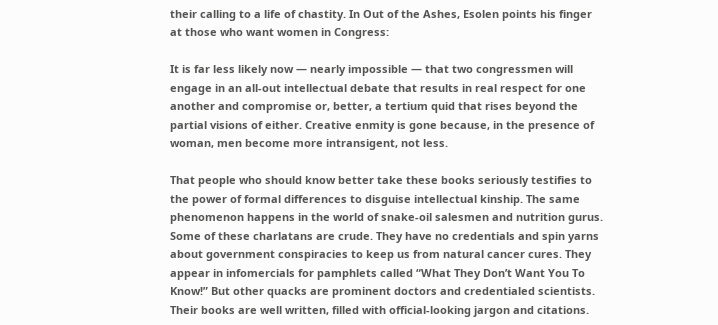their calling to a life of chastity. In Out of the Ashes, Esolen points his finger at those who want women in Congress:

It is far less likely now — nearly impossible — that two congressmen will engage in an all-out intellectual debate that results in real respect for one another and compromise or, better, a tertium quid that rises beyond the partial visions of either. Creative enmity is gone because, in the presence of woman, men become more intransigent, not less.

That people who should know better take these books seriously testifies to the power of formal differences to disguise intellectual kinship. The same phenomenon happens in the world of snake-oil salesmen and nutrition gurus. Some of these charlatans are crude. They have no credentials and spin yarns about government conspiracies to keep us from natural cancer cures. They appear in infomercials for pamphlets called “What They Don’t Want You To Know!” But other quacks are prominent doctors and credentialed scientists. Their books are well written, filled with official-looking jargon and citations.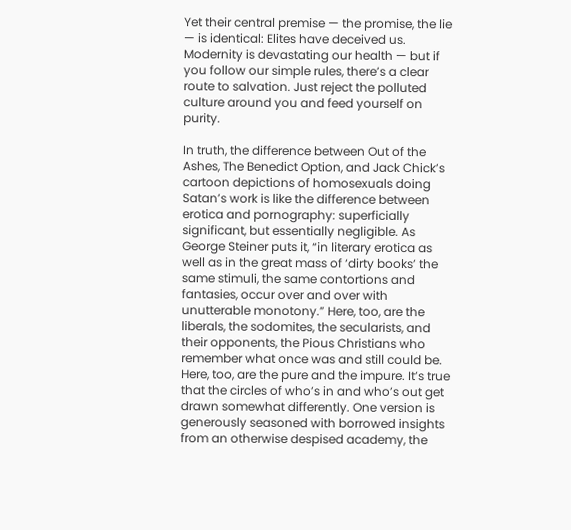Yet their central premise — the promise, the lie — is identical: Elites have deceived us. Modernity is devastating our health — but if you follow our simple rules, there’s a clear route to salvation. Just reject the polluted culture around you and feed yourself on purity.

In truth, the difference between Out of the Ashes, The Benedict Option, and Jack Chick’s cartoon depictions of homosexuals doing Satan’s work is like the difference between erotica and pornography: superficially significant, but essentially negligible. As George Steiner puts it, “in literary erotica as well as in the great mass of ‘dirty books’ the same stimuli, the same contortions and fantasies, occur over and over with unutterable monotony.” Here, too, are the liberals, the sodomites, the secularists, and their opponents, the Pious Christians who remember what once was and still could be. Here, too, are the pure and the impure. It’s true that the circles of who’s in and who’s out get drawn somewhat differently. One version is generously seasoned with borrowed insights from an otherwise despised academy, the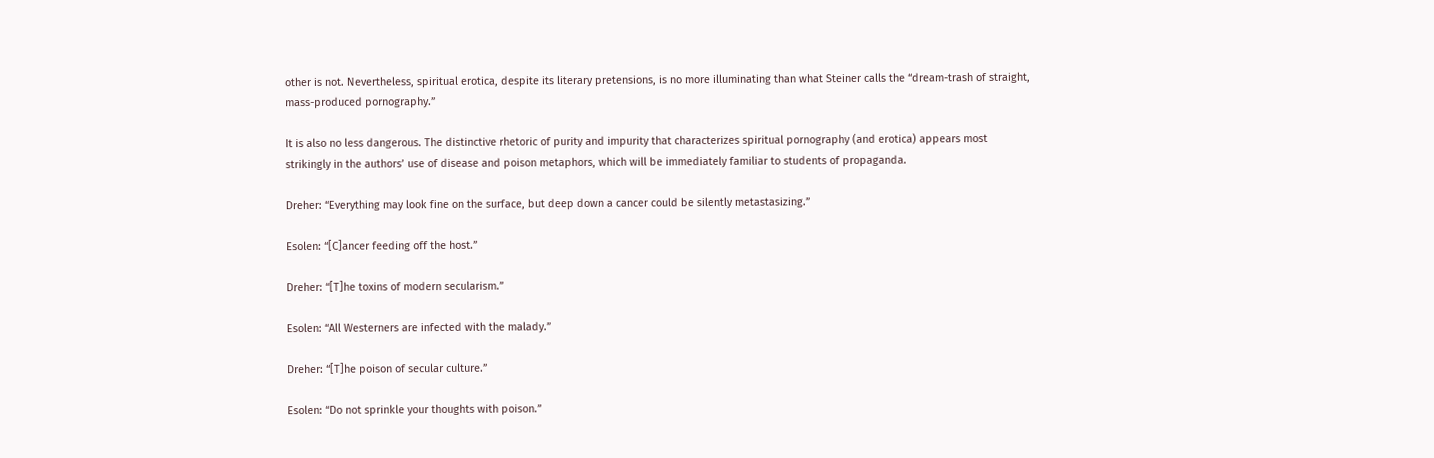other is not. Nevertheless, spiritual erotica, despite its literary pretensions, is no more illuminating than what Steiner calls the “dream-trash of straight, mass-produced pornography.”

It is also no less dangerous. The distinctive rhetoric of purity and impurity that characterizes spiritual pornography (and erotica) appears most strikingly in the authors’ use of disease and poison metaphors, which will be immediately familiar to students of propaganda.

Dreher: “Everything may look fine on the surface, but deep down a cancer could be silently metastasizing.”

Esolen: “[C]ancer feeding off the host.”

Dreher: “[T]he toxins of modern secularism.”

Esolen: “All Westerners are infected with the malady.”

Dreher: “[T]he poison of secular culture.”

Esolen: “Do not sprinkle your thoughts with poison.”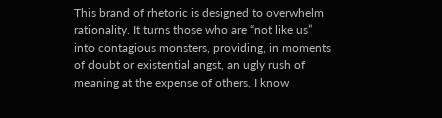This brand of rhetoric is designed to overwhelm rationality. It turns those who are “not like us” into contagious monsters, providing, in moments of doubt or existential angst, an ugly rush of meaning at the expense of others. I know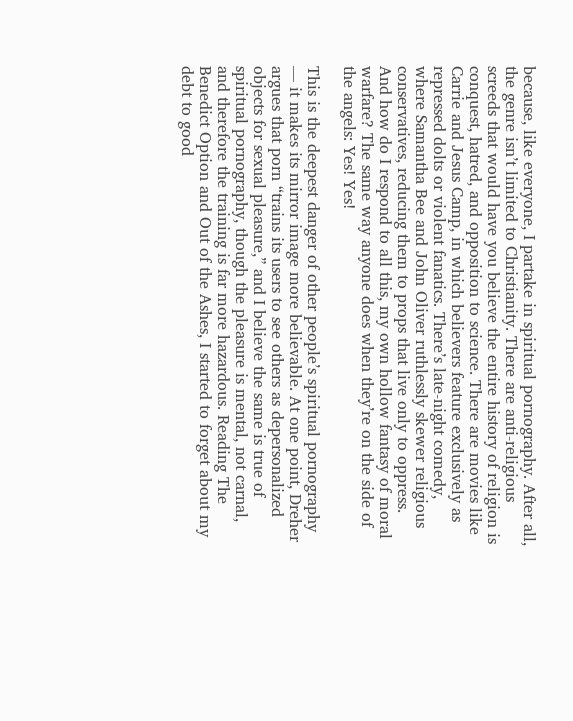because, like everyone, I partake in spiritual pornography. After all, the genre isn’t limited to Christianity. There are anti-religious screeds that would have you believe the entire history of religion is conquest, hatred, and opposition to science. There are movies like Carrie and Jesus Camp, in which believers feature exclusively as repressed dolts or violent fanatics. There’s late-night comedy, where Samantha Bee and John Oliver ruthlessly skewer religious conservatives, reducing them to props that live only to oppress. And how do I respond to all this, my own hollow fantasy of moral warfare? The same way anyone does when they’re on the side of the angels: Yes! Yes!

This is the deepest danger of other people’s spiritual pornography — it makes its mirror image more believable. At one point, Dreher argues that porn “trains its users to see others as depersonalized objects for sexual pleasure,” and I believe the same is true of spiritual pornography, though the pleasure is mental, not carnal, and therefore the training is far more hazardous. Reading The Benedict Option and Out of the Ashes, I started to forget about my debt to good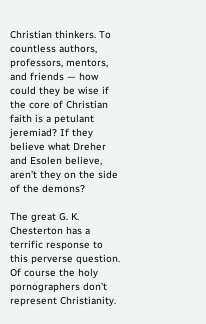Christian thinkers. To countless authors, professors, mentors, and friends — how could they be wise if the core of Christian faith is a petulant jeremiad? If they believe what Dreher and Esolen believe, aren’t they on the side of the demons?

The great G. K. Chesterton has a terrific response to this perverse question. Of course the holy pornographers don’t represent Christianity.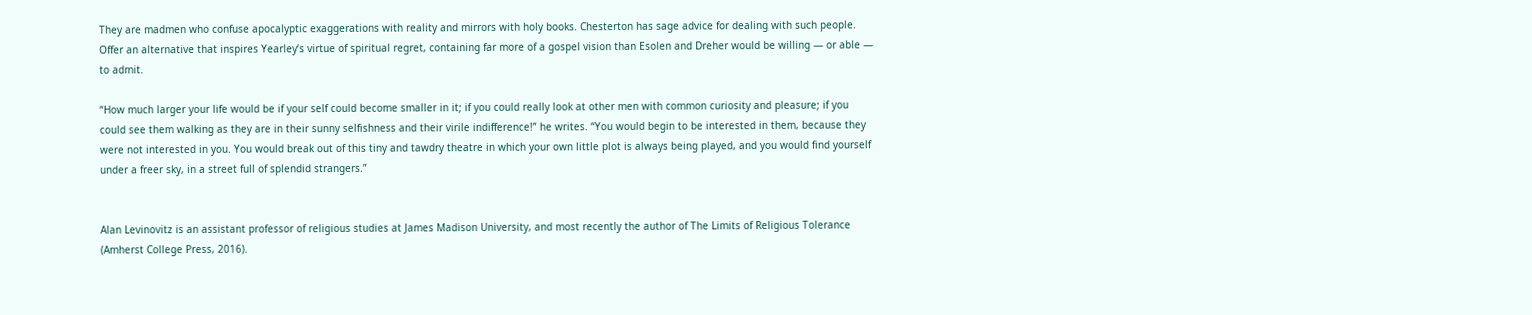They are madmen who confuse apocalyptic exaggerations with reality and mirrors with holy books. Chesterton has sage advice for dealing with such people. Offer an alternative that inspires Yearley’s virtue of spiritual regret, containing far more of a gospel vision than Esolen and Dreher would be willing — or able — to admit.

“How much larger your life would be if your self could become smaller in it; if you could really look at other men with common curiosity and pleasure; if you could see them walking as they are in their sunny selfishness and their virile indifference!” he writes. “You would begin to be interested in them, because they were not interested in you. You would break out of this tiny and tawdry theatre in which your own little plot is always being played, and you would find yourself under a freer sky, in a street full of splendid strangers.”


Alan Levinovitz is an assistant professor of religious studies at James Madison University, and most recently the author of The Limits of Religious Tolerance (Amherst College Press, 2016).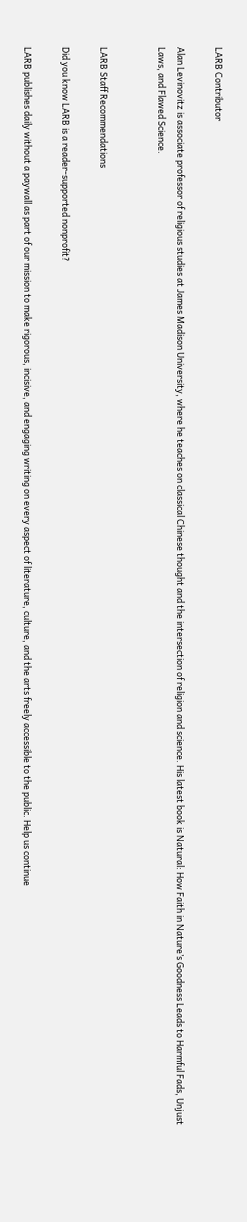LARB Contributor

Alan Levinovitz is associate professor of religious studies at James Madison University, where he teaches on classical Chinese thought and the intersection of religion and science. His latest book is Natural: How Faith in Nature’s Goodness Leads to Harmful Fads, Unjust Laws, and Flawed Science.


LARB Staff Recommendations

Did you know LARB is a reader-supported nonprofit?

LARB publishes daily without a paywall as part of our mission to make rigorous, incisive, and engaging writing on every aspect of literature, culture, and the arts freely accessible to the public. Help us continue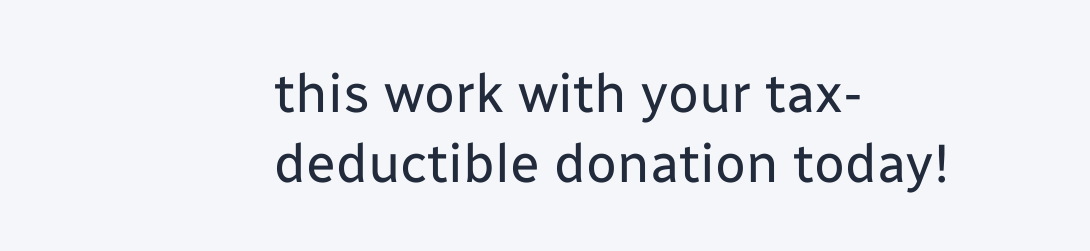this work with your tax-deductible donation today!